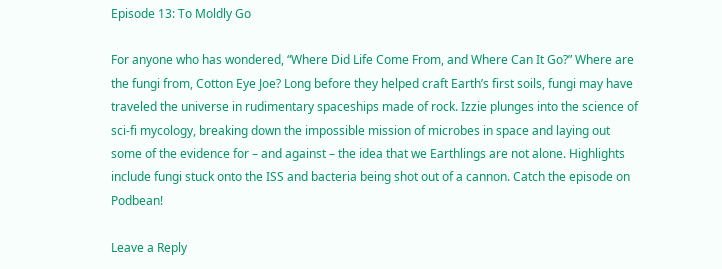Episode 13: To Moldly Go

For anyone who has wondered, “Where Did Life Come From, and Where Can It Go?” Where are the fungi from, Cotton Eye Joe? Long before they helped craft Earth’s first soils, fungi may have traveled the universe in rudimentary spaceships made of rock. Izzie plunges into the science of sci-fi mycology, breaking down the impossible mission of microbes in space and laying out some of the evidence for – and against – the idea that we Earthlings are not alone. Highlights include fungi stuck onto the ISS and bacteria being shot out of a cannon. Catch the episode on Podbean!

Leave a Reply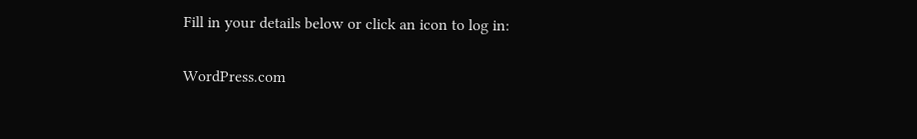Fill in your details below or click an icon to log in:

WordPress.com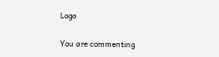Logo

You are commenting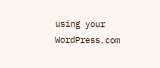using your WordPress.com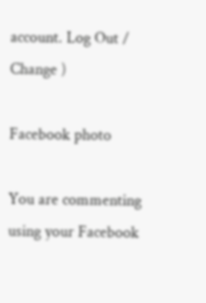account. Log Out /  Change )

Facebook photo

You are commenting using your Facebook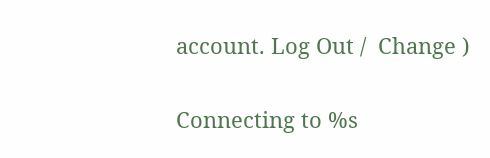account. Log Out /  Change )

Connecting to %s